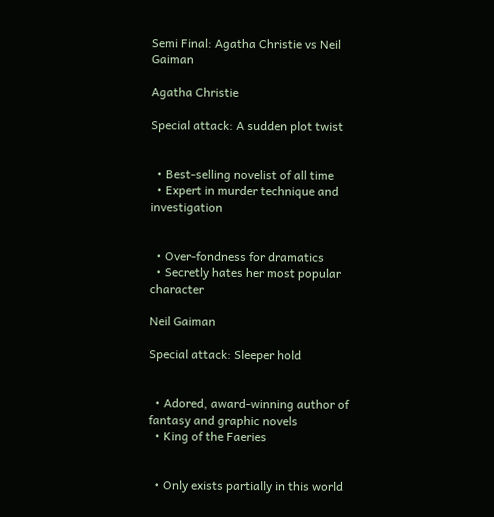Semi Final: Agatha Christie vs Neil Gaiman

Agatha Christie

Special attack: A sudden plot twist


  • Best-selling novelist of all time
  • Expert in murder technique and investigation


  • Over-fondness for dramatics
  • Secretly hates her most popular character

Neil Gaiman

Special attack: Sleeper hold


  • Adored, award-winning author of fantasy and graphic novels
  • King of the Faeries


  • Only exists partially in this world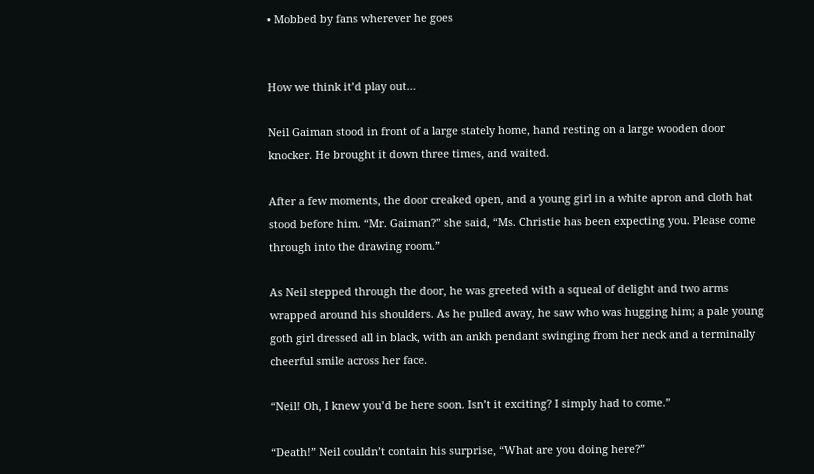• Mobbed by fans wherever he goes


How we think it’d play out…

Neil Gaiman stood in front of a large stately home, hand resting on a large wooden door knocker. He brought it down three times, and waited.

After a few moments, the door creaked open, and a young girl in a white apron and cloth hat stood before him. “Mr. Gaiman?” she said, “Ms. Christie has been expecting you. Please come through into the drawing room.”

As Neil stepped through the door, he was greeted with a squeal of delight and two arms wrapped around his shoulders. As he pulled away, he saw who was hugging him; a pale young goth girl dressed all in black, with an ankh pendant swinging from her neck and a terminally cheerful smile across her face.

“Neil! Oh, I knew you’d be here soon. Isn’t it exciting? I simply had to come.”

“Death!” Neil couldn’t contain his surprise, “What are you doing here?”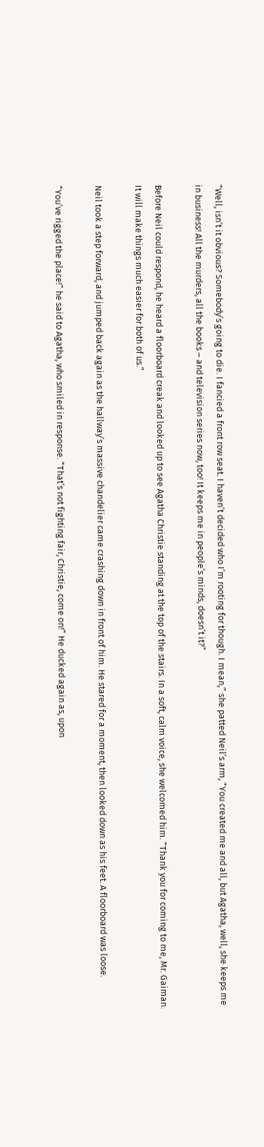“Well, isn’t it obvious? Somebody’s going to die. I fancied a front row seat. I haven’t decided who I’m rooting for though. I mean,” she patted Neil’s arm, “You created me and all, but Agatha, well, she keeps me in business! All the murders, all the books – and television series now, too! It keeps me in people’s minds, doesn’t it?”

Before Neil could respond, he heard a floorboard creak and looked up to see Agatha Christie standing at the top of the stairs. In a soft, calm voice, she welcomed him. “Thank you for coming to me, Mr. Gaiman. It will make things much easier for both of us.”

Neil took a step forward, and jumped back again as the hallway’s massive chandelier came crashing down in front of him. He stared for a moment, then looked down as his feet. A floorboard was loose.

“You’ve rigged the place!” he said to Agatha, who smiled in response. “That’s not fighting fair, Christie, come on!” He ducked again as, upon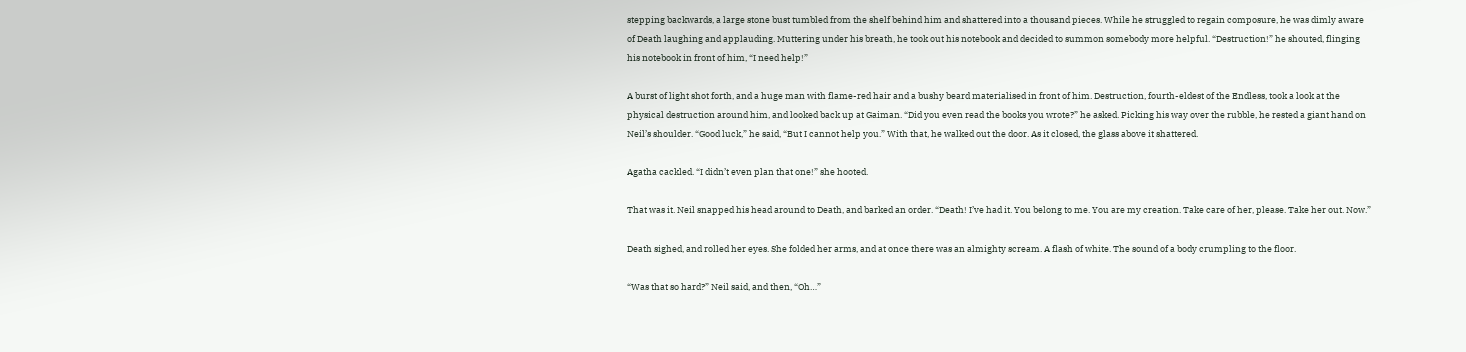stepping backwards, a large stone bust tumbled from the shelf behind him and shattered into a thousand pieces. While he struggled to regain composure, he was dimly aware of Death laughing and applauding. Muttering under his breath, he took out his notebook and decided to summon somebody more helpful. “Destruction!” he shouted, flinging his notebook in front of him, “I need help!”

A burst of light shot forth, and a huge man with flame-red hair and a bushy beard materialised in front of him. Destruction, fourth-eldest of the Endless, took a look at the physical destruction around him, and looked back up at Gaiman. “Did you even read the books you wrote?” he asked. Picking his way over the rubble, he rested a giant hand on Neil’s shoulder. “Good luck,” he said, “But I cannot help you.” With that, he walked out the door. As it closed, the glass above it shattered.

Agatha cackled. “I didn’t even plan that one!” she hooted.

That was it. Neil snapped his head around to Death, and barked an order. “Death! I’ve had it. You belong to me. You are my creation. Take care of her, please. Take her out. Now.”

Death sighed, and rolled her eyes. She folded her arms, and at once there was an almighty scream. A flash of white. The sound of a body crumpling to the floor.

“Was that so hard?” Neil said, and then, “Oh…”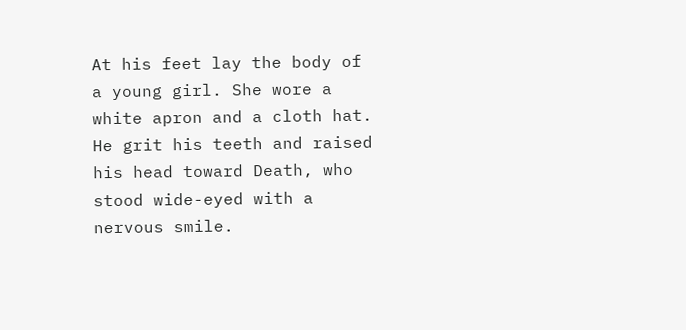At his feet lay the body of a young girl. She wore a white apron and a cloth hat. He grit his teeth and raised his head toward Death, who stood wide-eyed with a nervous smile.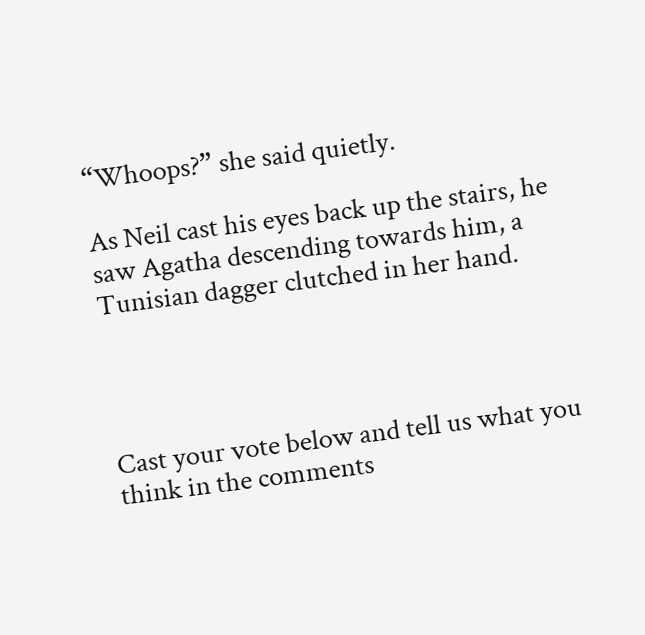“Whoops?” she said quietly.

As Neil cast his eyes back up the stairs, he saw Agatha descending towards him, a Tunisian dagger clutched in her hand.




Cast your vote below and tell us what you think in the comments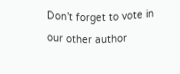Don’t forget to vote in our other author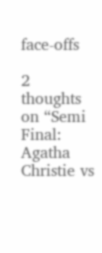face-offs

2 thoughts on “Semi Final: Agatha Christie vs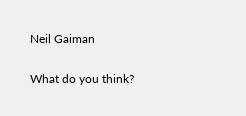Neil Gaiman

What do you think?